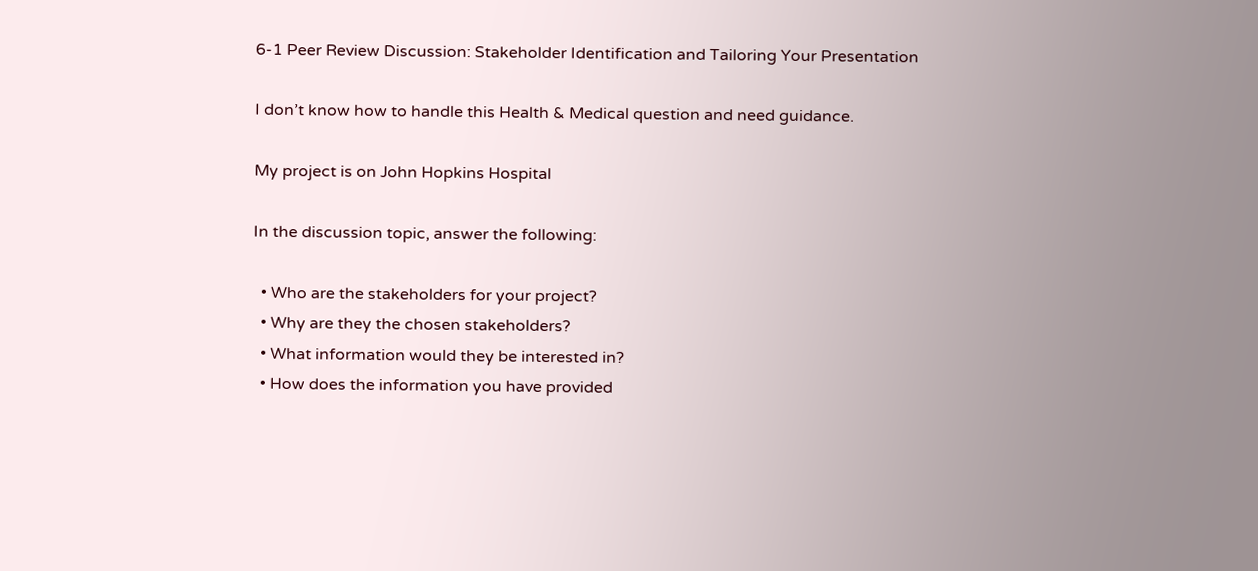6-1 Peer Review Discussion: Stakeholder Identification and Tailoring Your Presentation

I don’t know how to handle this Health & Medical question and need guidance.

My project is on John Hopkins Hospital

In the discussion topic, answer the following:

  • Who are the stakeholders for your project?
  • Why are they the chosen stakeholders?
  • What information would they be interested in?
  • How does the information you have provided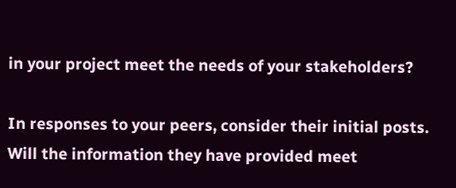in your project meet the needs of your stakeholders?

In responses to your peers, consider their initial posts. Will the information they have provided meet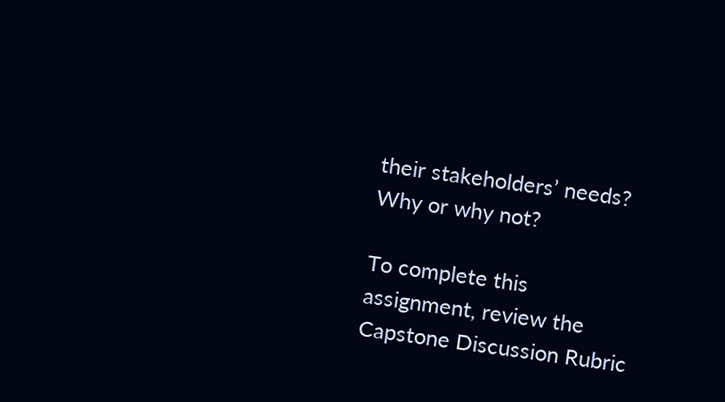their stakeholders’ needs? Why or why not?

To complete this assignment, review the Capstone Discussion Rubric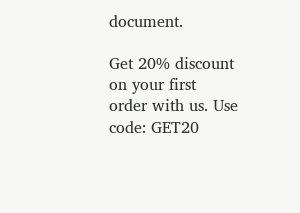document.

Get 20% discount on your first order with us. Use code: GET20